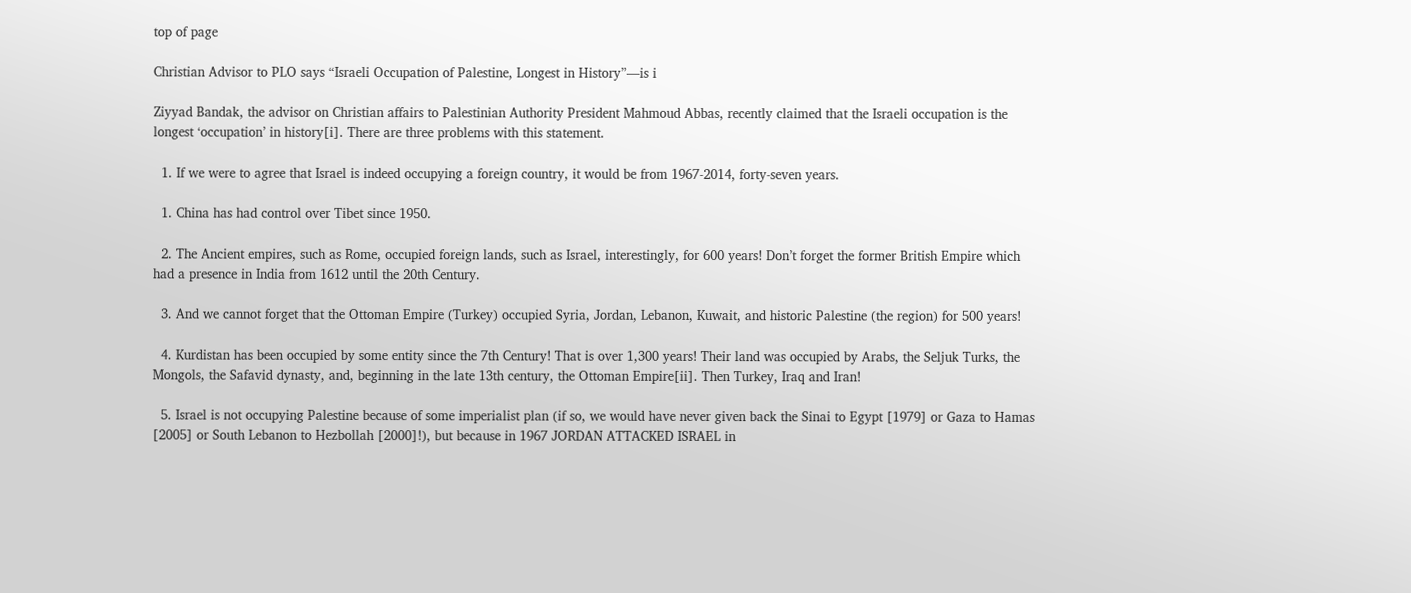top of page

Christian Advisor to PLO says “Israeli Occupation of Palestine, Longest in History”—is i

Ziyyad Bandak, the advisor on Christian affairs to Palestinian Authority President Mahmoud Abbas, recently claimed that the Israeli occupation is the longest ‘occupation’ in history[i]. There are three problems with this statement.

  1. If we were to agree that Israel is indeed occupying a foreign country, it would be from 1967-2014, forty-seven years.

  1. China has had control over Tibet since 1950.

  2. The Ancient empires, such as Rome, occupied foreign lands, such as Israel, interestingly, for 600 years! Don’t forget the former British Empire which had a presence in India from 1612 until the 20th Century.

  3. And we cannot forget that the Ottoman Empire (Turkey) occupied Syria, Jordan, Lebanon, Kuwait, and historic Palestine (the region) for 500 years!

  4. Kurdistan has been occupied by some entity since the 7th Century! That is over 1,300 years! Their land was occupied by Arabs, the Seljuk Turks, the Mongols, the Safavid dynasty, and, beginning in the late 13th century, the Ottoman Empire[ii]. Then Turkey, Iraq and Iran!

  5. Israel is not occupying Palestine because of some imperialist plan (if so, we would have never given back the Sinai to Egypt [1979] or Gaza to Hamas [2005] or South Lebanon to Hezbollah [2000]!), but because in 1967 JORDAN ATTACKED ISRAEL in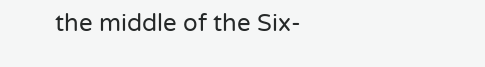the middle of the Six-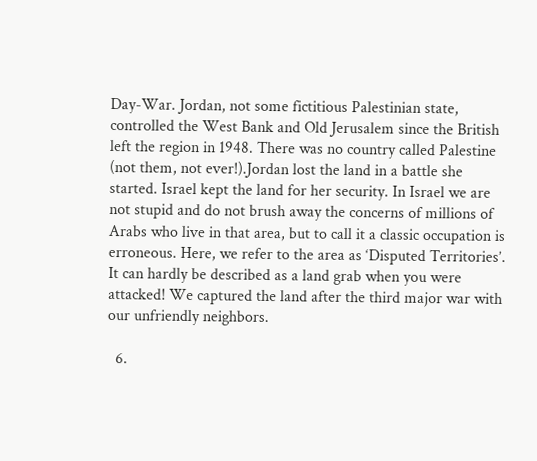Day-War. Jordan, not some fictitious Palestinian state, controlled the West Bank and Old Jerusalem since the British left the region in 1948. There was no country called Palestine (not them, not ever!).Jordan lost the land in a battle she started. Israel kept the land for her security. In Israel we are not stupid and do not brush away the concerns of millions of Arabs who live in that area, but to call it a classic occupation is erroneous. Here, we refer to the area as ‘Disputed Territories’. It can hardly be described as a land grab when you were attacked! We captured the land after the third major war with our unfriendly neighbors.

  6.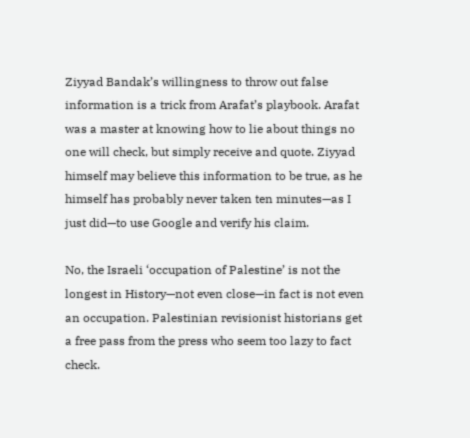Ziyyad Bandak’s willingness to throw out false information is a trick from Arafat’s playbook. Arafat was a master at knowing how to lie about things no one will check, but simply receive and quote. Ziyyad himself may believe this information to be true, as he himself has probably never taken ten minutes—as I just did—to use Google and verify his claim.

No, the Israeli ‘occupation of Palestine’ is not the longest in History—not even close—in fact is not even an occupation. Palestinian revisionist historians get a free pass from the press who seem too lazy to fact check.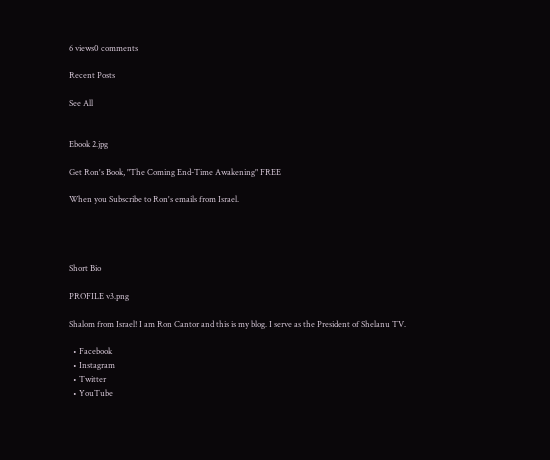6 views0 comments

Recent Posts

See All


Ebook 2.jpg

Get Ron's Book, "The Coming End-Time Awakening" FREE

When you Subscribe to Ron's emails from Israel.




Short Bio

PROFILE v3.png

Shalom from Israel! I am Ron Cantor and this is my blog. I serve as the President of Shelanu TV.

  • Facebook
  • Instagram
  • Twitter
  • YouTube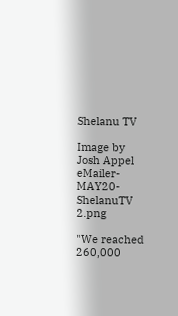Shelanu TV

Image by Josh Appel
eMailer-MAY20-ShelanuTV 2.png

"We reached 260,000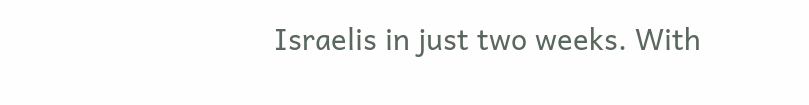Israelis in just two weeks. With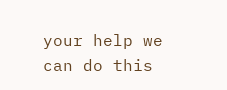your help we can do this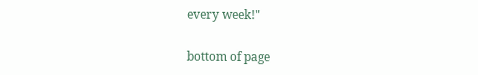every week!"

bottom of page